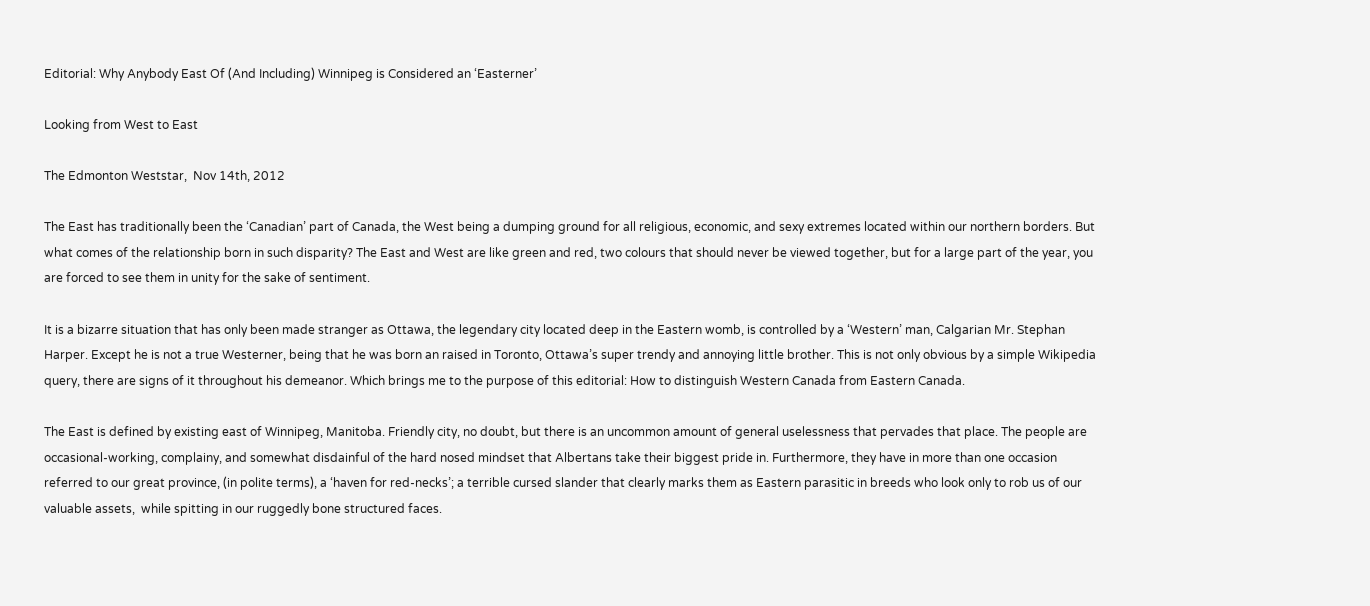Editorial: Why Anybody East Of (And Including) Winnipeg is Considered an ‘Easterner’

Looking from West to East

The Edmonton Weststar,  Nov 14th, 2012

The East has traditionally been the ‘Canadian’ part of Canada, the West being a dumping ground for all religious, economic, and sexy extremes located within our northern borders. But what comes of the relationship born in such disparity? The East and West are like green and red, two colours that should never be viewed together, but for a large part of the year, you are forced to see them in unity for the sake of sentiment.

It is a bizarre situation that has only been made stranger as Ottawa, the legendary city located deep in the Eastern womb, is controlled by a ‘Western’ man, Calgarian Mr. Stephan Harper. Except he is not a true Westerner, being that he was born an raised in Toronto, Ottawa’s super trendy and annoying little brother. This is not only obvious by a simple Wikipedia query, there are signs of it throughout his demeanor. Which brings me to the purpose of this editorial: How to distinguish Western Canada from Eastern Canada.

The East is defined by existing east of Winnipeg, Manitoba. Friendly city, no doubt, but there is an uncommon amount of general uselessness that pervades that place. The people are occasional-working, complainy, and somewhat disdainful of the hard nosed mindset that Albertans take their biggest pride in. Furthermore, they have in more than one occasion referred to our great province, (in polite terms), a ‘haven for red-necks’; a terrible cursed slander that clearly marks them as Eastern parasitic in breeds who look only to rob us of our valuable assets,  while spitting in our ruggedly bone structured faces.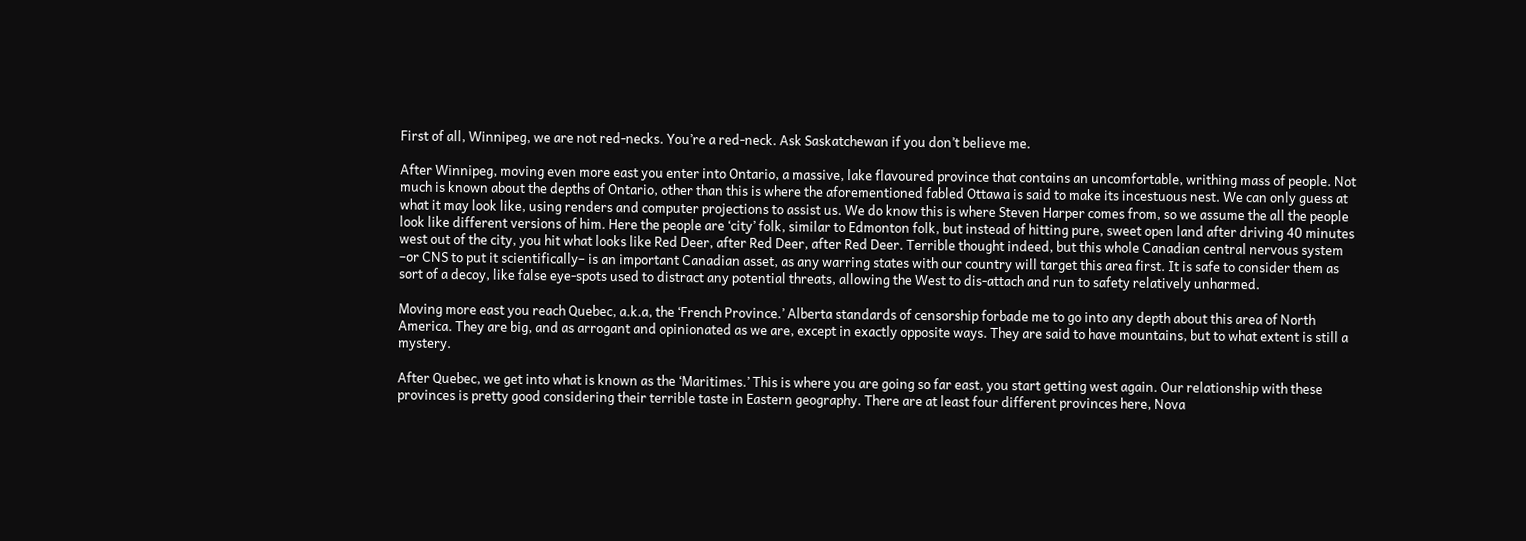First of all, Winnipeg, we are not red-necks. You’re a red-neck. Ask Saskatchewan if you don’t believe me.

After Winnipeg, moving even more east you enter into Ontario, a massive, lake flavoured province that contains an uncomfortable, writhing mass of people. Not much is known about the depths of Ontario, other than this is where the aforementioned fabled Ottawa is said to make its incestuous nest. We can only guess at what it may look like, using renders and computer projections to assist us. We do know this is where Steven Harper comes from, so we assume the all the people look like different versions of him. Here the people are ‘city’ folk, similar to Edmonton folk, but instead of hitting pure, sweet open land after driving 40 minutes west out of the city, you hit what looks like Red Deer, after Red Deer, after Red Deer. Terrible thought indeed, but this whole Canadian central nervous system –or CNS to put it scientifically– is an important Canadian asset, as any warring states with our country will target this area first. It is safe to consider them as sort of a decoy, like false eye-spots used to distract any potential threats, allowing the West to dis-attach and run to safety relatively unharmed.

Moving more east you reach Quebec, a.k.a, the ‘French Province.’ Alberta standards of censorship forbade me to go into any depth about this area of North America. They are big, and as arrogant and opinionated as we are, except in exactly opposite ways. They are said to have mountains, but to what extent is still a mystery.

After Quebec, we get into what is known as the ‘Maritimes.’ This is where you are going so far east, you start getting west again. Our relationship with these provinces is pretty good considering their terrible taste in Eastern geography. There are at least four different provinces here, Nova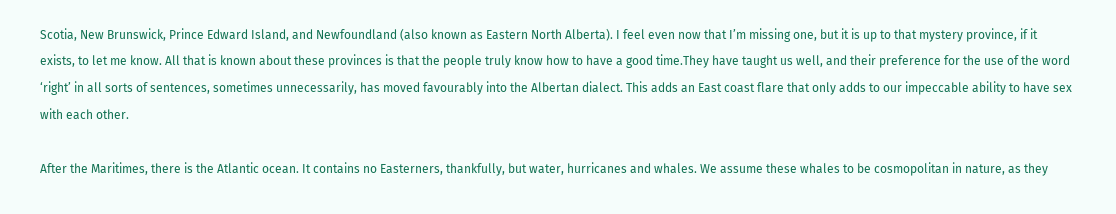Scotia, New Brunswick, Prince Edward Island, and Newfoundland (also known as Eastern North Alberta). I feel even now that I’m missing one, but it is up to that mystery province, if it exists, to let me know. All that is known about these provinces is that the people truly know how to have a good time.They have taught us well, and their preference for the use of the word ‘right’ in all sorts of sentences, sometimes unnecessarily, has moved favourably into the Albertan dialect. This adds an East coast flare that only adds to our impeccable ability to have sex with each other.

After the Maritimes, there is the Atlantic ocean. It contains no Easterners, thankfully, but water, hurricanes and whales. We assume these whales to be cosmopolitan in nature, as they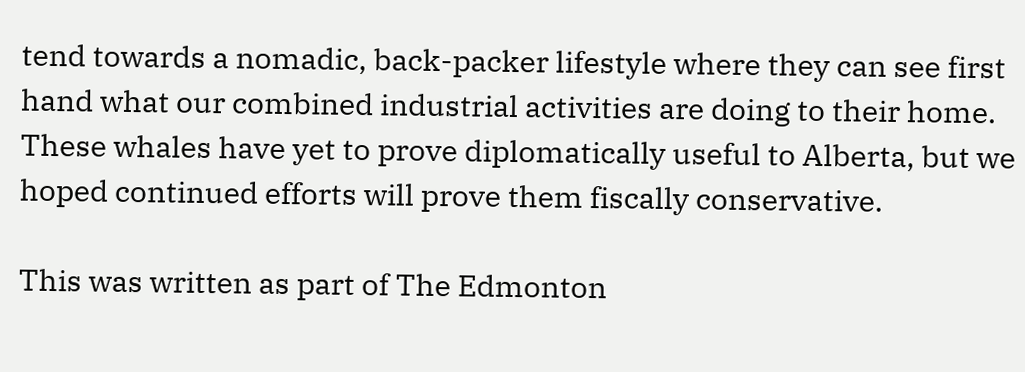tend towards a nomadic, back-packer lifestyle where they can see first hand what our combined industrial activities are doing to their home. These whales have yet to prove diplomatically useful to Alberta, but we hoped continued efforts will prove them fiscally conservative.

This was written as part of The Edmonton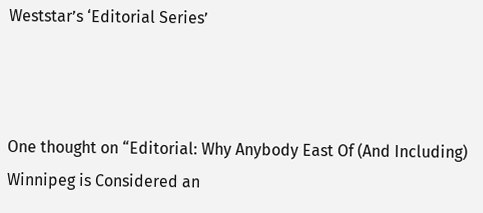Weststar’s ‘Editorial Series’



One thought on “Editorial: Why Anybody East Of (And Including) Winnipeg is Considered an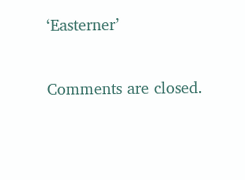‘Easterner’

Comments are closed.